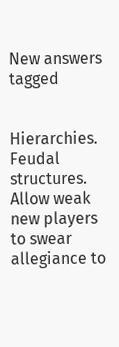New answers tagged


Hierarchies. Feudal structures. Allow weak new players to swear allegiance to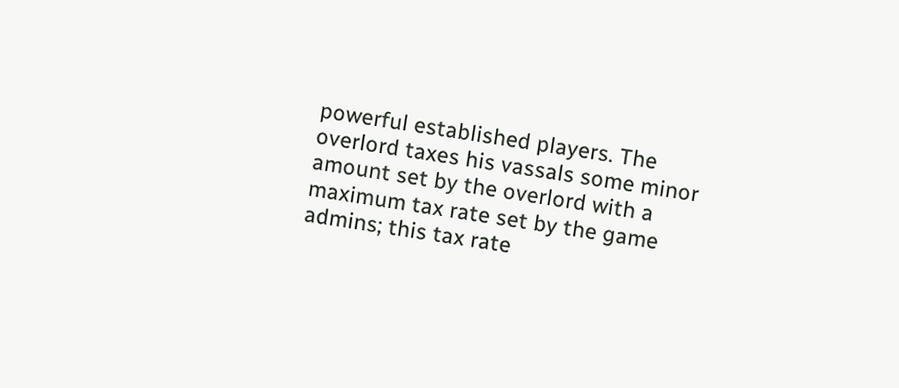powerful established players. The overlord taxes his vassals some minor amount set by the overlord with a maximum tax rate set by the game admins; this tax rate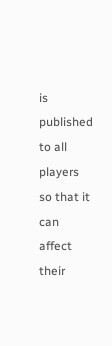is published to all players so that it can affect their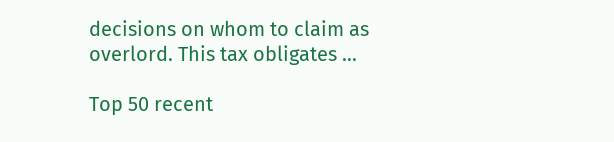decisions on whom to claim as overlord. This tax obligates ...

Top 50 recent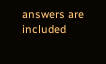answers are included